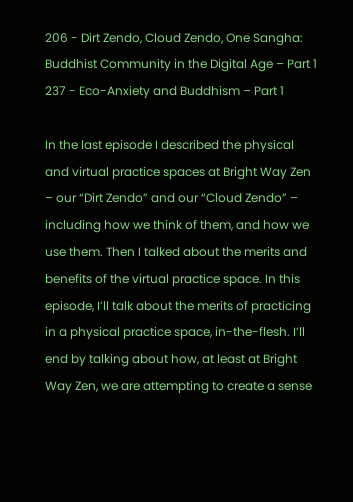206 - Dirt Zendo, Cloud Zendo, One Sangha: Buddhist Community in the Digital Age – Part 1
237 - Eco-Anxiety and Buddhism – Part 1

In the last episode I described the physical and virtual practice spaces at Bright Way Zen – our “Dirt Zendo” and our “Cloud Zendo” – including how we think of them, and how we use them. Then I talked about the merits and benefits of the virtual practice space. In this episode, I’ll talk about the merits of practicing in a physical practice space, in-the-flesh. I’ll end by talking about how, at least at Bright Way Zen, we are attempting to create a sense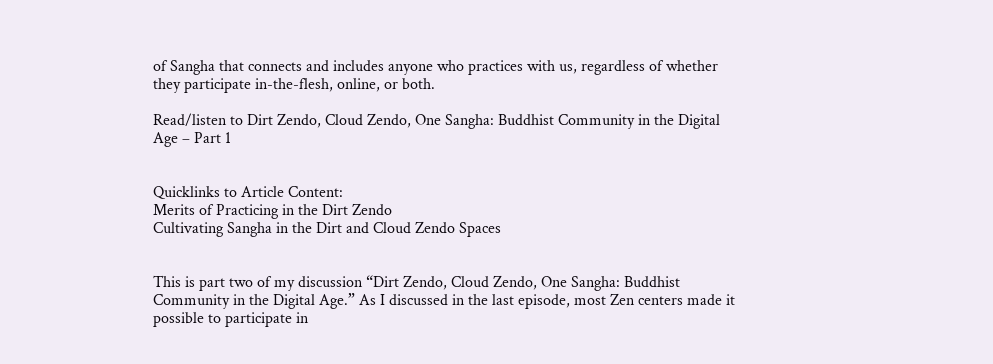of Sangha that connects and includes anyone who practices with us, regardless of whether they participate in-the-flesh, online, or both.

Read/listen to Dirt Zendo, Cloud Zendo, One Sangha: Buddhist Community in the Digital Age – Part 1


Quicklinks to Article Content:
Merits of Practicing in the Dirt Zendo
Cultivating Sangha in the Dirt and Cloud Zendo Spaces


This is part two of my discussion “Dirt Zendo, Cloud Zendo, One Sangha: Buddhist Community in the Digital Age.” As I discussed in the last episode, most Zen centers made it possible to participate in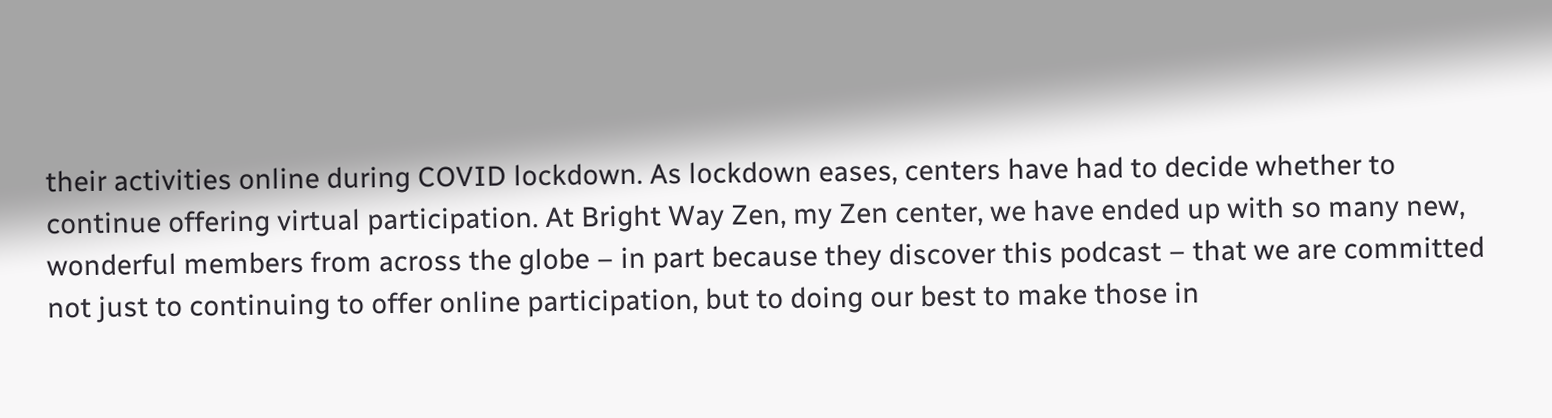their activities online during COVID lockdown. As lockdown eases, centers have had to decide whether to continue offering virtual participation. At Bright Way Zen, my Zen center, we have ended up with so many new, wonderful members from across the globe – in part because they discover this podcast – that we are committed not just to continuing to offer online participation, but to doing our best to make those in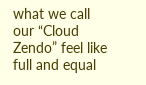what we call our “Cloud Zendo” feel like full and equal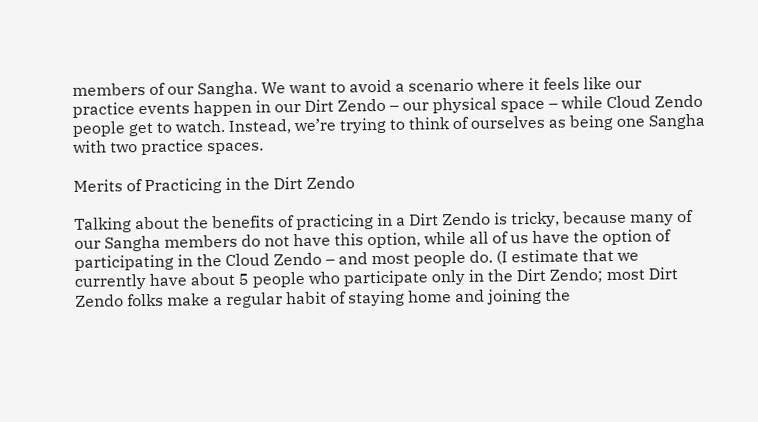members of our Sangha. We want to avoid a scenario where it feels like our practice events happen in our Dirt Zendo – our physical space – while Cloud Zendo people get to watch. Instead, we’re trying to think of ourselves as being one Sangha with two practice spaces.

Merits of Practicing in the Dirt Zendo

Talking about the benefits of practicing in a Dirt Zendo is tricky, because many of our Sangha members do not have this option, while all of us have the option of participating in the Cloud Zendo – and most people do. (I estimate that we currently have about 5 people who participate only in the Dirt Zendo; most Dirt Zendo folks make a regular habit of staying home and joining the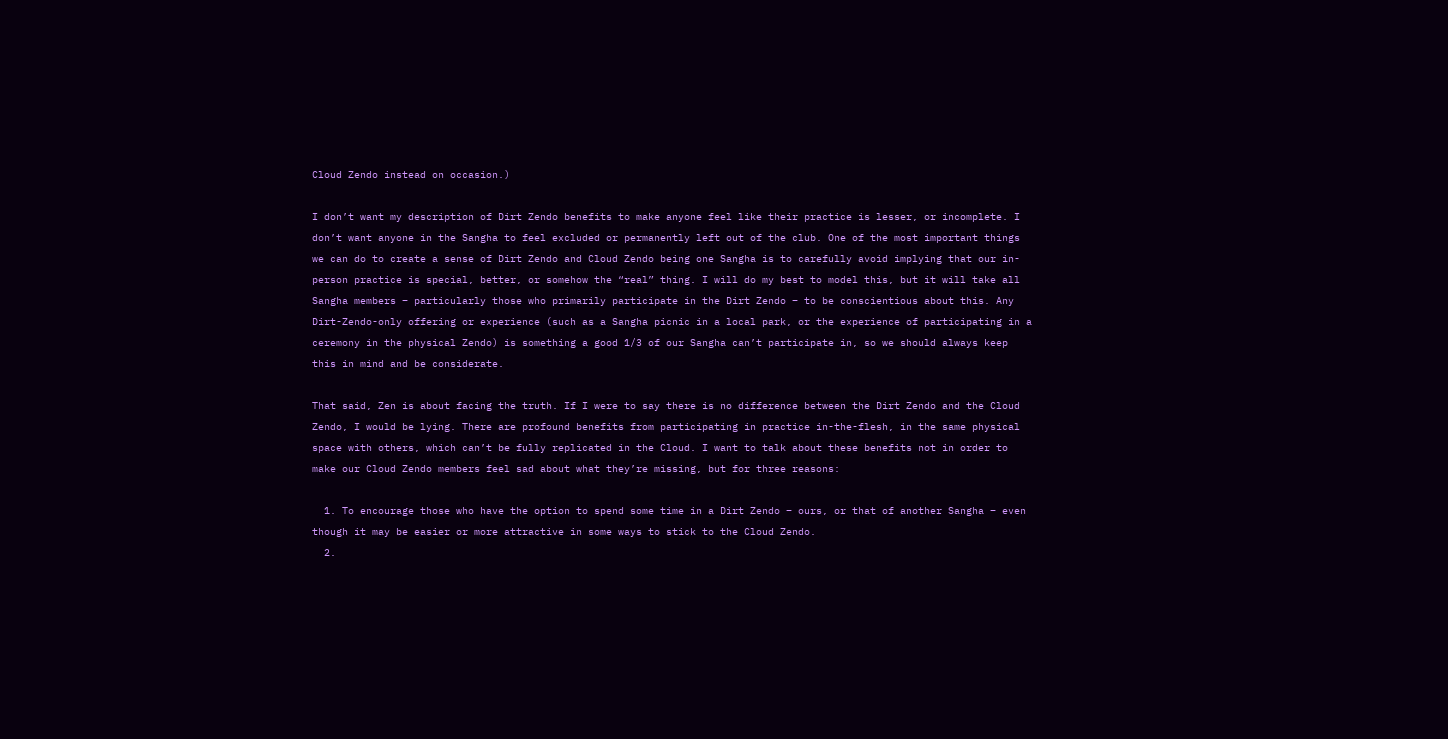Cloud Zendo instead on occasion.)

I don’t want my description of Dirt Zendo benefits to make anyone feel like their practice is lesser, or incomplete. I don’t want anyone in the Sangha to feel excluded or permanently left out of the club. One of the most important things we can do to create a sense of Dirt Zendo and Cloud Zendo being one Sangha is to carefully avoid implying that our in-person practice is special, better, or somehow the “real” thing. I will do my best to model this, but it will take all Sangha members – particularly those who primarily participate in the Dirt Zendo – to be conscientious about this. Any Dirt-Zendo-only offering or experience (such as a Sangha picnic in a local park, or the experience of participating in a ceremony in the physical Zendo) is something a good 1/3 of our Sangha can’t participate in, so we should always keep this in mind and be considerate.

That said, Zen is about facing the truth. If I were to say there is no difference between the Dirt Zendo and the Cloud Zendo, I would be lying. There are profound benefits from participating in practice in-the-flesh, in the same physical space with others, which can’t be fully replicated in the Cloud. I want to talk about these benefits not in order to make our Cloud Zendo members feel sad about what they’re missing, but for three reasons:

  1. To encourage those who have the option to spend some time in a Dirt Zendo – ours, or that of another Sangha – even though it may be easier or more attractive in some ways to stick to the Cloud Zendo.
  2.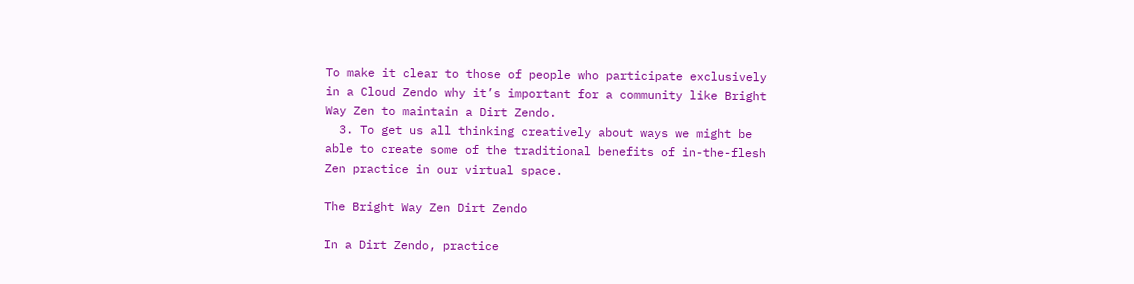To make it clear to those of people who participate exclusively in a Cloud Zendo why it’s important for a community like Bright Way Zen to maintain a Dirt Zendo.
  3. To get us all thinking creatively about ways we might be able to create some of the traditional benefits of in-the-flesh Zen practice in our virtual space.

The Bright Way Zen Dirt Zendo

In a Dirt Zendo, practice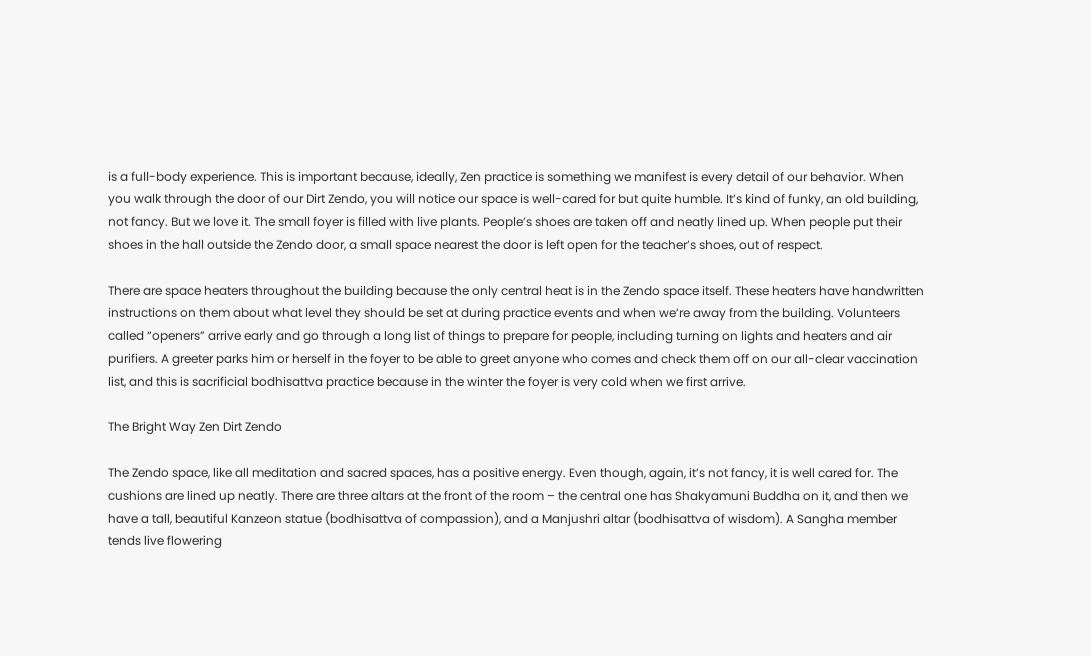is a full-body experience. This is important because, ideally, Zen practice is something we manifest is every detail of our behavior. When you walk through the door of our Dirt Zendo, you will notice our space is well-cared for but quite humble. It’s kind of funky, an old building, not fancy. But we love it. The small foyer is filled with live plants. People’s shoes are taken off and neatly lined up. When people put their shoes in the hall outside the Zendo door, a small space nearest the door is left open for the teacher’s shoes, out of respect.

There are space heaters throughout the building because the only central heat is in the Zendo space itself. These heaters have handwritten instructions on them about what level they should be set at during practice events and when we’re away from the building. Volunteers called “openers” arrive early and go through a long list of things to prepare for people, including turning on lights and heaters and air purifiers. A greeter parks him or herself in the foyer to be able to greet anyone who comes and check them off on our all-clear vaccination list, and this is sacrificial bodhisattva practice because in the winter the foyer is very cold when we first arrive.

The Bright Way Zen Dirt Zendo

The Zendo space, like all meditation and sacred spaces, has a positive energy. Even though, again, it’s not fancy, it is well cared for. The cushions are lined up neatly. There are three altars at the front of the room – the central one has Shakyamuni Buddha on it, and then we have a tall, beautiful Kanzeon statue (bodhisattva of compassion), and a Manjushri altar (bodhisattva of wisdom). A Sangha member tends live flowering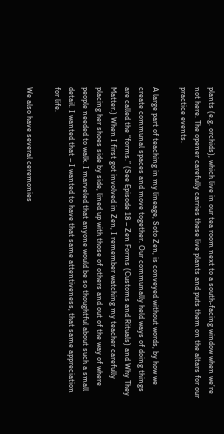plants (e.g. orchids), which live in our tea room next to a south-facing window when we’re not here. The opener carefully carries these live plants and puts them on the altars for our practice events.

A large part of teaching in my lineage, Soto Zen, is conveyed without words, by how we create communal spaces and move together. Our communally held ways of doing things are called the “forms.” (See Episode 18 – Zen Forms (Customs and Rituals) and Why They Matter.) When I first got involved in Zen, I remember watching my teacher carefully placing her shoes side by side, lined up with those of others and out of the way of where people needed to walk. I marveled that anyone would be so thoughtful about such a small detail. I wanted that – I wanted to have that same attentiveness, that same appreciation for life.

We also have several ceremonies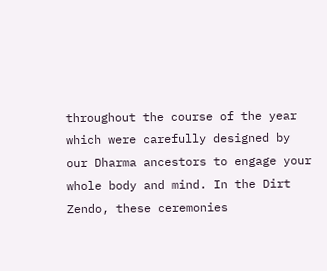throughout the course of the year which were carefully designed by our Dharma ancestors to engage your whole body and mind. In the Dirt Zendo, these ceremonies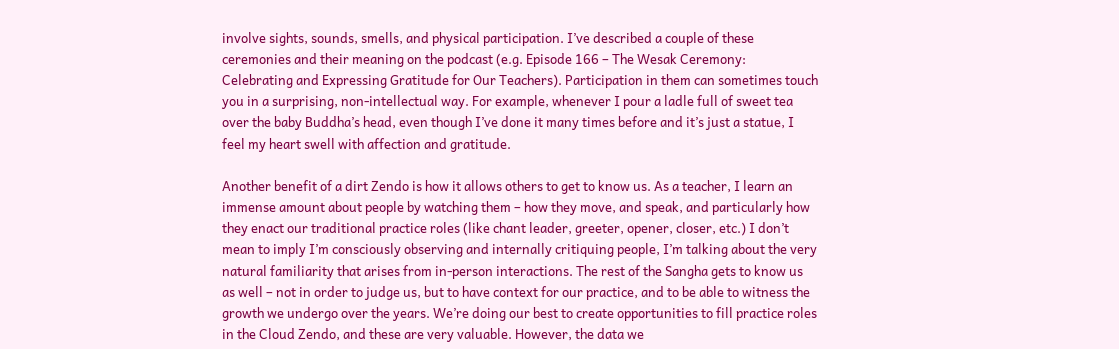involve sights, sounds, smells, and physical participation. I’ve described a couple of these ceremonies and their meaning on the podcast (e.g. Episode 166 – The Wesak Ceremony: Celebrating and Expressing Gratitude for Our Teachers). Participation in them can sometimes touch you in a surprising, non-intellectual way. For example, whenever I pour a ladle full of sweet tea over the baby Buddha’s head, even though I’ve done it many times before and it’s just a statue, I feel my heart swell with affection and gratitude.

Another benefit of a dirt Zendo is how it allows others to get to know us. As a teacher, I learn an immense amount about people by watching them – how they move, and speak, and particularly how they enact our traditional practice roles (like chant leader, greeter, opener, closer, etc.) I don’t mean to imply I’m consciously observing and internally critiquing people, I’m talking about the very natural familiarity that arises from in-person interactions. The rest of the Sangha gets to know us as well – not in order to judge us, but to have context for our practice, and to be able to witness the growth we undergo over the years. We’re doing our best to create opportunities to fill practice roles in the Cloud Zendo, and these are very valuable. However, the data we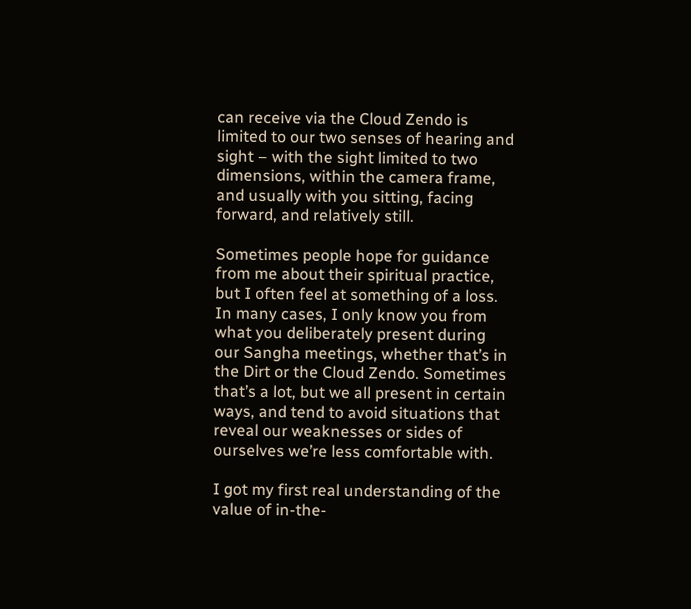can receive via the Cloud Zendo is limited to our two senses of hearing and sight – with the sight limited to two dimensions, within the camera frame, and usually with you sitting, facing forward, and relatively still.

Sometimes people hope for guidance from me about their spiritual practice, but I often feel at something of a loss. In many cases, I only know you from what you deliberately present during our Sangha meetings, whether that’s in the Dirt or the Cloud Zendo. Sometimes that’s a lot, but we all present in certain ways, and tend to avoid situations that reveal our weaknesses or sides of ourselves we’re less comfortable with.

I got my first real understanding of the value of in-the-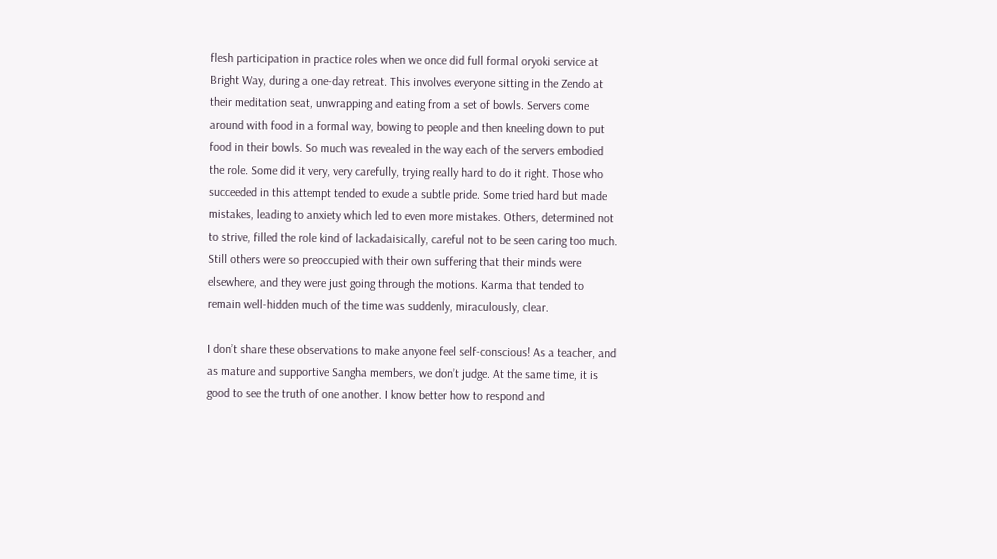flesh participation in practice roles when we once did full formal oryoki service at Bright Way, during a one-day retreat. This involves everyone sitting in the Zendo at their meditation seat, unwrapping and eating from a set of bowls. Servers come around with food in a formal way, bowing to people and then kneeling down to put food in their bowls. So much was revealed in the way each of the servers embodied the role. Some did it very, very carefully, trying really hard to do it right. Those who succeeded in this attempt tended to exude a subtle pride. Some tried hard but made mistakes, leading to anxiety which led to even more mistakes. Others, determined not to strive, filled the role kind of lackadaisically, careful not to be seen caring too much. Still others were so preoccupied with their own suffering that their minds were elsewhere, and they were just going through the motions. Karma that tended to remain well-hidden much of the time was suddenly, miraculously, clear.

I don’t share these observations to make anyone feel self-conscious! As a teacher, and as mature and supportive Sangha members, we don’t judge. At the same time, it is good to see the truth of one another. I know better how to respond and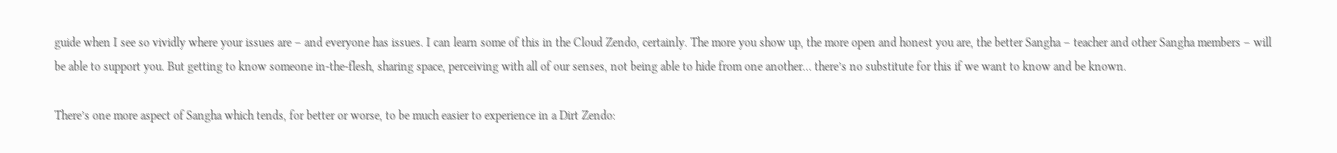guide when I see so vividly where your issues are – and everyone has issues. I can learn some of this in the Cloud Zendo, certainly. The more you show up, the more open and honest you are, the better Sangha – teacher and other Sangha members – will be able to support you. But getting to know someone in-the-flesh, sharing space, perceiving with all of our senses, not being able to hide from one another… there’s no substitute for this if we want to know and be known.

There’s one more aspect of Sangha which tends, for better or worse, to be much easier to experience in a Dirt Zendo: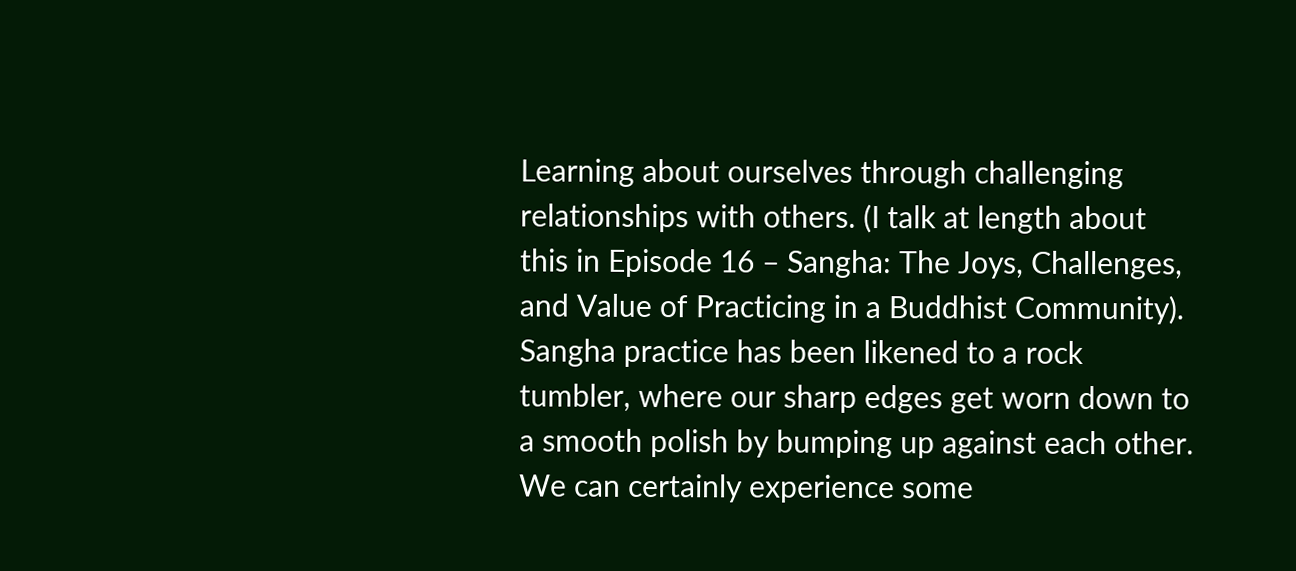Learning about ourselves through challenging relationships with others. (I talk at length about this in Episode 16 – Sangha: The Joys, Challenges, and Value of Practicing in a Buddhist Community). Sangha practice has been likened to a rock tumbler, where our sharp edges get worn down to a smooth polish by bumping up against each other. We can certainly experience some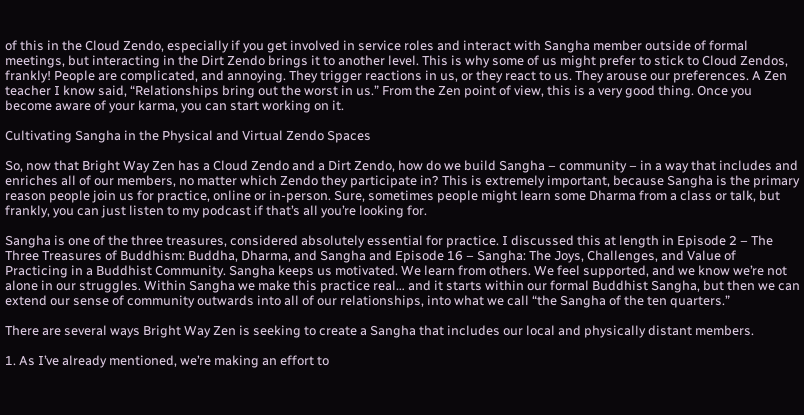of this in the Cloud Zendo, especially if you get involved in service roles and interact with Sangha member outside of formal meetings, but interacting in the Dirt Zendo brings it to another level. This is why some of us might prefer to stick to Cloud Zendos, frankly! People are complicated, and annoying. They trigger reactions in us, or they react to us. They arouse our preferences. A Zen teacher I know said, “Relationships bring out the worst in us.” From the Zen point of view, this is a very good thing. Once you become aware of your karma, you can start working on it.

Cultivating Sangha in the Physical and Virtual Zendo Spaces

So, now that Bright Way Zen has a Cloud Zendo and a Dirt Zendo, how do we build Sangha – community – in a way that includes and enriches all of our members, no matter which Zendo they participate in? This is extremely important, because Sangha is the primary reason people join us for practice, online or in-person. Sure, sometimes people might learn some Dharma from a class or talk, but frankly, you can just listen to my podcast if that’s all you’re looking for.

Sangha is one of the three treasures, considered absolutely essential for practice. I discussed this at length in Episode 2 – The Three Treasures of Buddhism: Buddha, Dharma, and Sangha and Episode 16 – Sangha: The Joys, Challenges, and Value of Practicing in a Buddhist Community. Sangha keeps us motivated. We learn from others. We feel supported, and we know we’re not alone in our struggles. Within Sangha we make this practice real… and it starts within our formal Buddhist Sangha, but then we can extend our sense of community outwards into all of our relationships, into what we call “the Sangha of the ten quarters.”

There are several ways Bright Way Zen is seeking to create a Sangha that includes our local and physically distant members.

1. As I’ve already mentioned, we’re making an effort to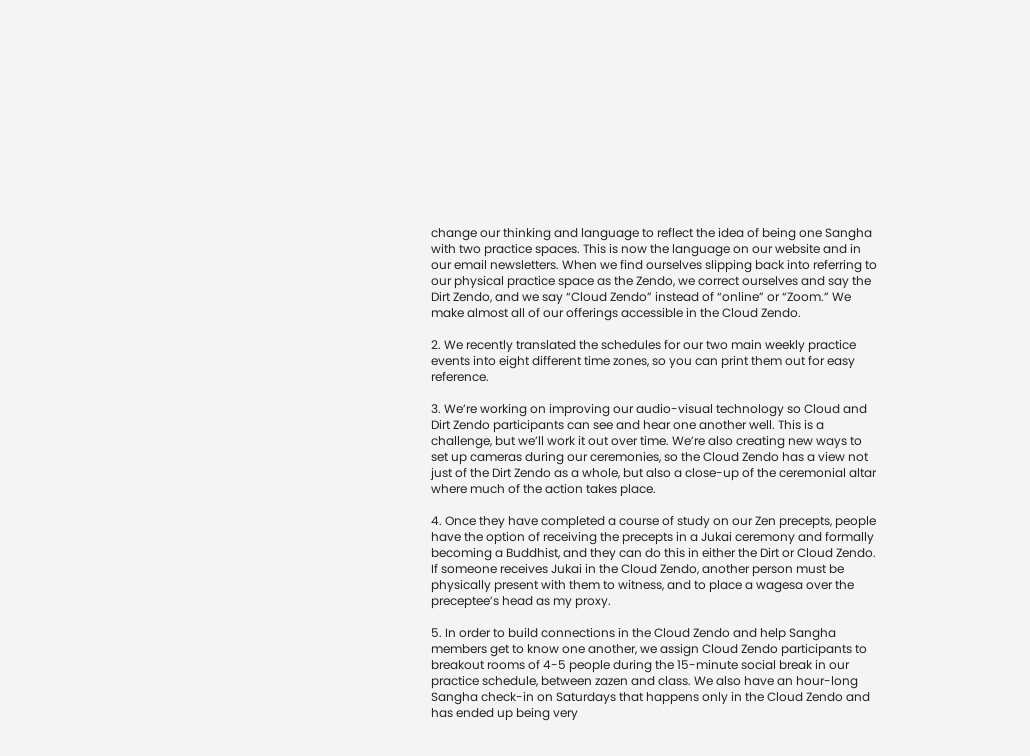change our thinking and language to reflect the idea of being one Sangha with two practice spaces. This is now the language on our website and in our email newsletters. When we find ourselves slipping back into referring to our physical practice space as the Zendo, we correct ourselves and say the Dirt Zendo, and we say “Cloud Zendo” instead of “online” or “Zoom.” We make almost all of our offerings accessible in the Cloud Zendo.

2. We recently translated the schedules for our two main weekly practice events into eight different time zones, so you can print them out for easy reference.

3. We’re working on improving our audio-visual technology so Cloud and Dirt Zendo participants can see and hear one another well. This is a challenge, but we’ll work it out over time. We’re also creating new ways to set up cameras during our ceremonies, so the Cloud Zendo has a view not just of the Dirt Zendo as a whole, but also a close-up of the ceremonial altar where much of the action takes place.

4. Once they have completed a course of study on our Zen precepts, people have the option of receiving the precepts in a Jukai ceremony and formally becoming a Buddhist, and they can do this in either the Dirt or Cloud Zendo. If someone receives Jukai in the Cloud Zendo, another person must be physically present with them to witness, and to place a wagesa over the preceptee’s head as my proxy.

5. In order to build connections in the Cloud Zendo and help Sangha members get to know one another, we assign Cloud Zendo participants to breakout rooms of 4-5 people during the 15-minute social break in our practice schedule, between zazen and class. We also have an hour-long Sangha check-in on Saturdays that happens only in the Cloud Zendo and has ended up being very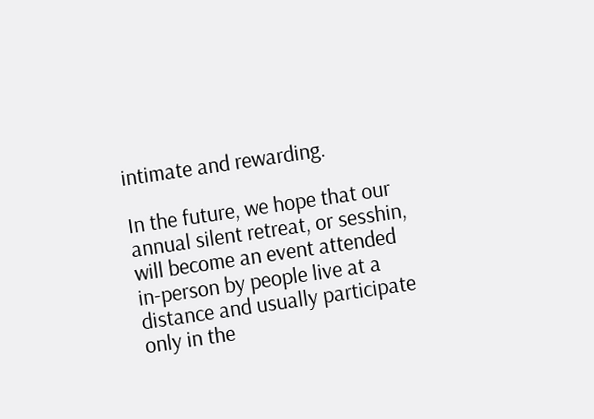intimate and rewarding.

In the future, we hope that our annual silent retreat, or sesshin, will become an event attended in-person by people live at a distance and usually participate only in the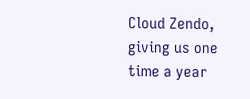Cloud Zendo, giving us one time a year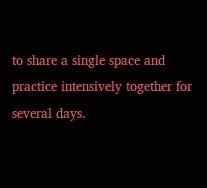to share a single space and practice intensively together for several days.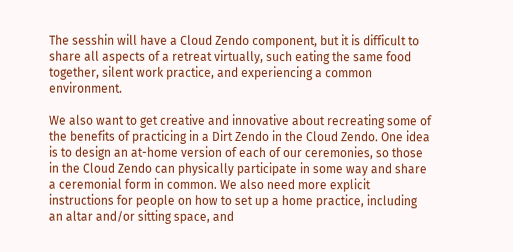The sesshin will have a Cloud Zendo component, but it is difficult to share all aspects of a retreat virtually, such eating the same food together, silent work practice, and experiencing a common environment.

We also want to get creative and innovative about recreating some of the benefits of practicing in a Dirt Zendo in the Cloud Zendo. One idea is to design an at-home version of each of our ceremonies, so those in the Cloud Zendo can physically participate in some way and share a ceremonial form in common. We also need more explicit instructions for people on how to set up a home practice, including an altar and/or sitting space, and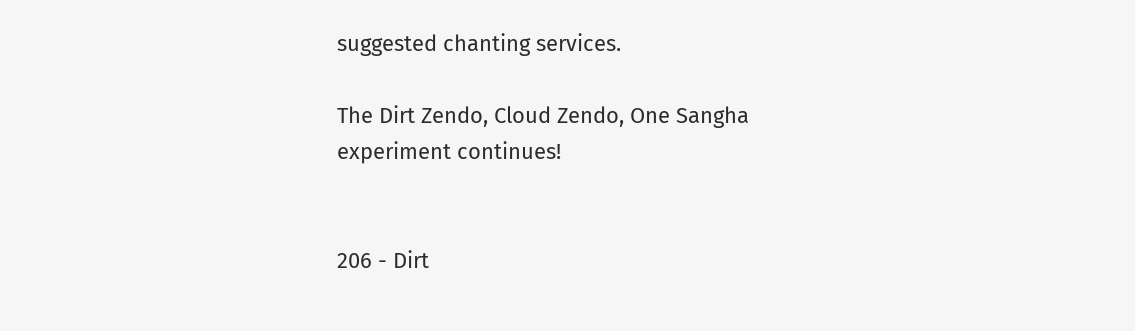suggested chanting services.

The Dirt Zendo, Cloud Zendo, One Sangha experiment continues!


206 - Dirt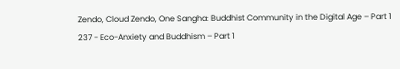Zendo, Cloud Zendo, One Sangha: Buddhist Community in the Digital Age – Part 1
237 - Eco-Anxiety and Buddhism – Part 1